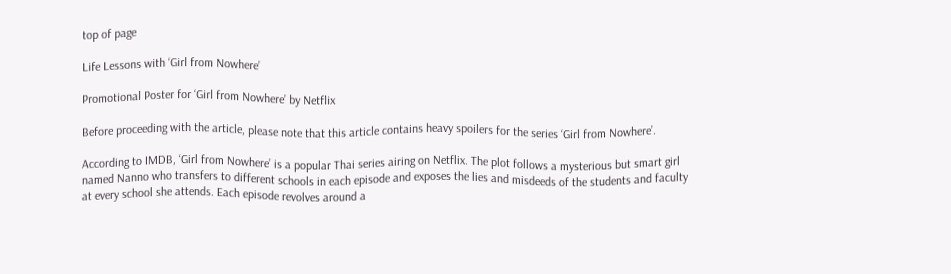top of page

Life Lessons with ‘Girl from Nowhere’

Promotional Poster for ‘Girl from Nowhere’ by Netflix

Before proceeding with the article, please note that this article contains heavy spoilers for the series ‘Girl from Nowhere’.

According to IMDB, ‘Girl from Nowhere’ is a popular Thai series airing on Netflix. The plot follows a mysterious but smart girl named Nanno who transfers to different schools in each episode and exposes the lies and misdeeds of the students and faculty at every school she attends. Each episode revolves around a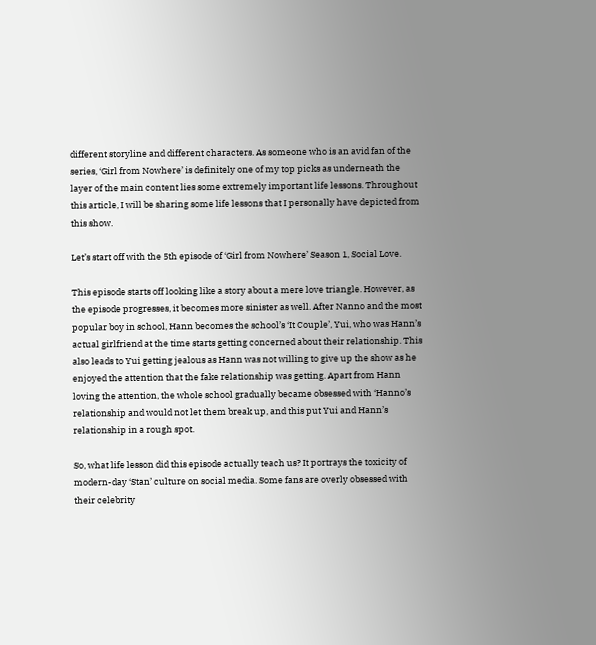different storyline and different characters. As someone who is an avid fan of the series, ‘Girl from Nowhere’ is definitely one of my top picks as underneath the layer of the main content lies some extremely important life lessons. Throughout this article, I will be sharing some life lessons that I personally have depicted from this show.

Let’s start off with the 5th episode of ‘Girl from Nowhere’ Season 1, Social Love.

This episode starts off looking like a story about a mere love triangle. However, as the episode progresses, it becomes more sinister as well. After Nanno and the most popular boy in school, Hann becomes the school’s ‘It Couple’, Yui, who was Hann’s actual girlfriend at the time starts getting concerned about their relationship. This also leads to Yui getting jealous as Hann was not willing to give up the show as he enjoyed the attention that the fake relationship was getting. Apart from Hann loving the attention, the whole school gradually became obsessed with ‘Hanno’s relationship and would not let them break up, and this put Yui and Hann’s relationship in a rough spot.

So, what life lesson did this episode actually teach us? It portrays the toxicity of modern-day ‘Stan’ culture on social media. Some fans are overly obsessed with their celebrity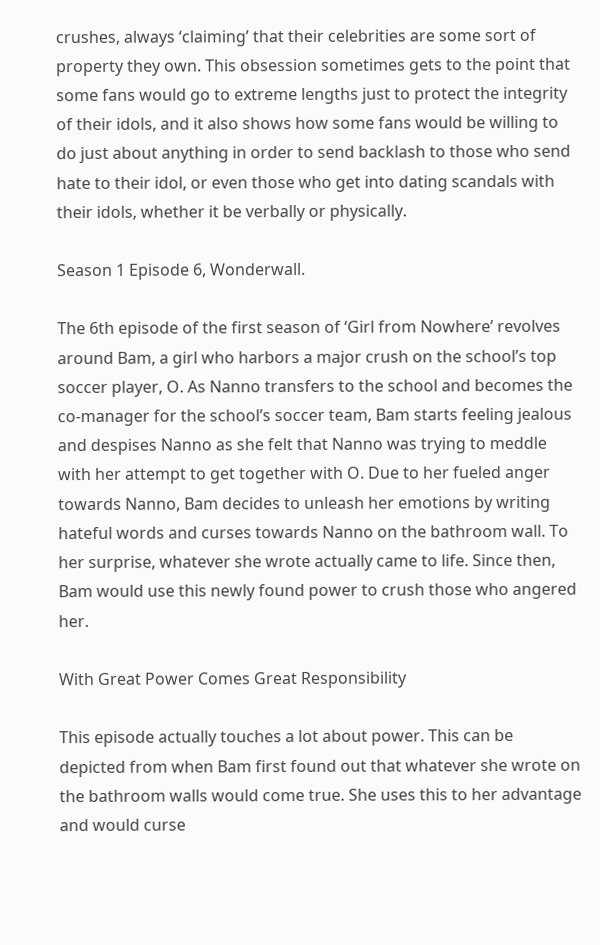crushes, always ‘claiming’ that their celebrities are some sort of property they own. This obsession sometimes gets to the point that some fans would go to extreme lengths just to protect the integrity of their idols, and it also shows how some fans would be willing to do just about anything in order to send backlash to those who send hate to their idol, or even those who get into dating scandals with their idols, whether it be verbally or physically.

Season 1 Episode 6, Wonderwall.

The 6th episode of the first season of ‘Girl from Nowhere’ revolves around Bam, a girl who harbors a major crush on the school’s top soccer player, O. As Nanno transfers to the school and becomes the co-manager for the school’s soccer team, Bam starts feeling jealous and despises Nanno as she felt that Nanno was trying to meddle with her attempt to get together with O. Due to her fueled anger towards Nanno, Bam decides to unleash her emotions by writing hateful words and curses towards Nanno on the bathroom wall. To her surprise, whatever she wrote actually came to life. Since then, Bam would use this newly found power to crush those who angered her.

With Great Power Comes Great Responsibility

This episode actually touches a lot about power. This can be depicted from when Bam first found out that whatever she wrote on the bathroom walls would come true. She uses this to her advantage and would curse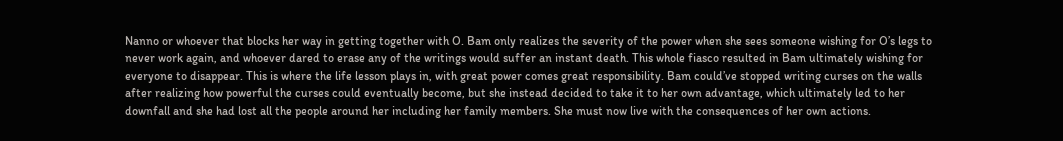Nanno or whoever that blocks her way in getting together with O. Bam only realizes the severity of the power when she sees someone wishing for O’s legs to never work again, and whoever dared to erase any of the writings would suffer an instant death. This whole fiasco resulted in Bam ultimately wishing for everyone to disappear. This is where the life lesson plays in, with great power comes great responsibility. Bam could’ve stopped writing curses on the walls after realizing how powerful the curses could eventually become, but she instead decided to take it to her own advantage, which ultimately led to her downfall and she had lost all the people around her including her family members. She must now live with the consequences of her own actions.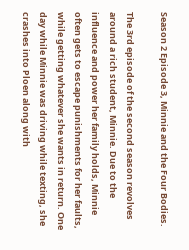Season 2 Episode 3, Minnie and the Four Bodies.

The 3rd episode of the second season revolves around a rich student, Minnie. Due to the influence and power her family holds, Minnie often gets to escape punishments for her faults, while getting whatever she wants in return. One day while Minnie was driving while texting, she crashes into Ploen along with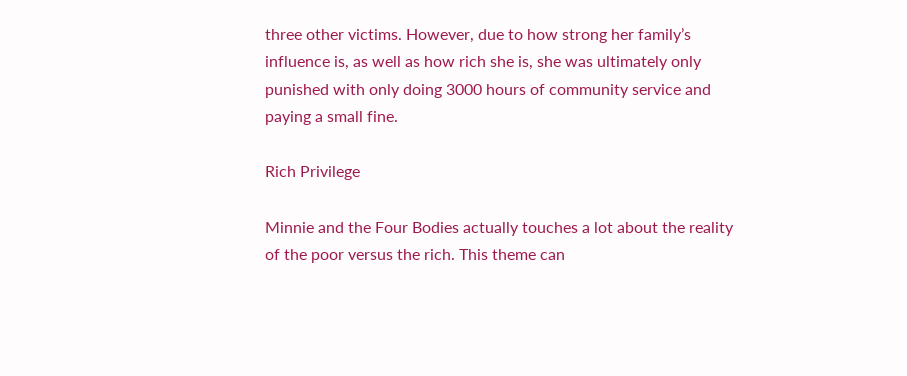three other victims. However, due to how strong her family’s influence is, as well as how rich she is, she was ultimately only punished with only doing 3000 hours of community service and paying a small fine.

Rich Privilege

Minnie and the Four Bodies actually touches a lot about the reality of the poor versus the rich. This theme can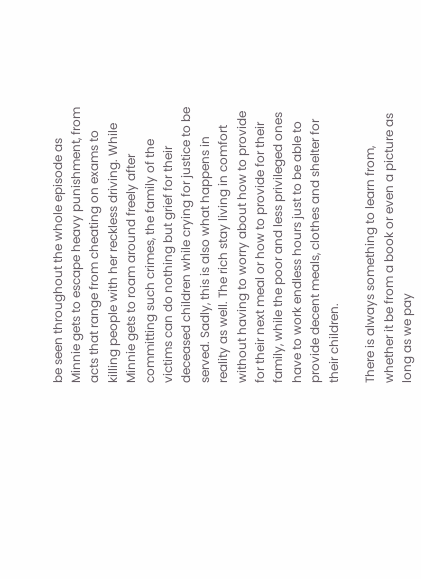be seen throughout the whole episode as Minnie gets to escape heavy punishment, from acts that range from cheating on exams to killing people with her reckless driving. While Minnie gets to roam around freely after committing such crimes, the family of the victims can do nothing but grief for their deceased children while crying for justice to be served. Sadly, this is also what happens in reality as well. The rich stay living in comfort without having to worry about how to provide for their next meal or how to provide for their family, while the poor and less privileged ones have to work endless hours just to be able to provide decent meals, clothes and shelter for their children.

There is always something to learn from, whether it be from a book or even a picture as long as we pay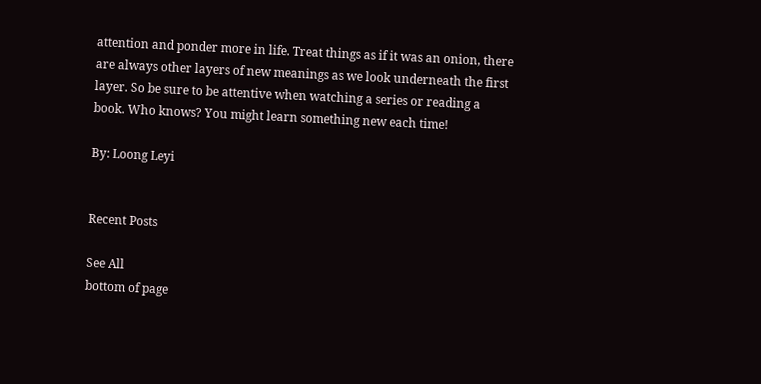attention and ponder more in life. Treat things as if it was an onion, there are always other layers of new meanings as we look underneath the first layer. So be sure to be attentive when watching a series or reading a book. Who knows? You might learn something new each time!

By: Loong Leyi


Recent Posts

See All
bottom of page